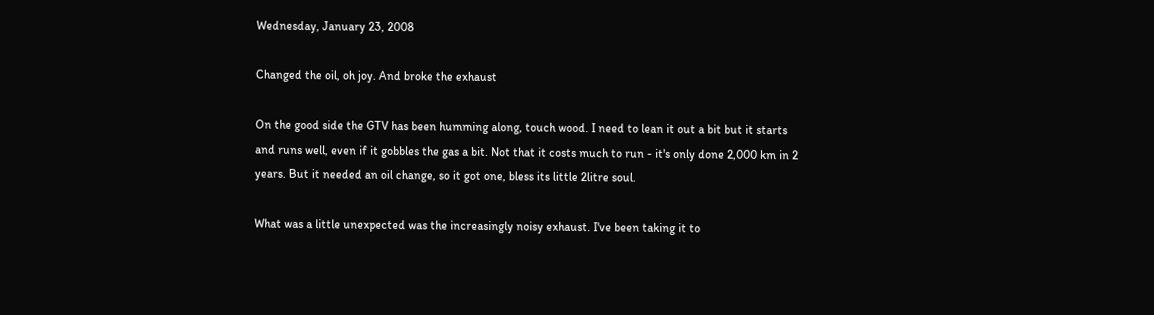Wednesday, January 23, 2008

Changed the oil, oh joy. And broke the exhaust

On the good side the GTV has been humming along, touch wood. I need to lean it out a bit but it starts and runs well, even if it gobbles the gas a bit. Not that it costs much to run - it's only done 2,000 km in 2 years. But it needed an oil change, so it got one, bless its little 2litre soul.

What was a little unexpected was the increasingly noisy exhaust. I've been taking it to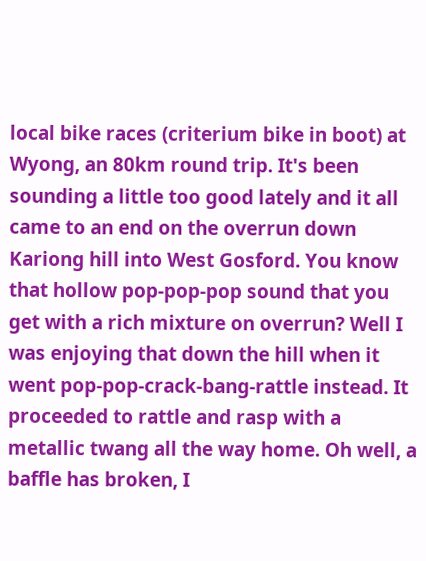local bike races (criterium bike in boot) at Wyong, an 80km round trip. It's been sounding a little too good lately and it all came to an end on the overrun down Kariong hill into West Gosford. You know that hollow pop-pop-pop sound that you get with a rich mixture on overrun? Well I was enjoying that down the hill when it went pop-pop-crack-bang-rattle instead. It proceeded to rattle and rasp with a metallic twang all the way home. Oh well, a baffle has broken, I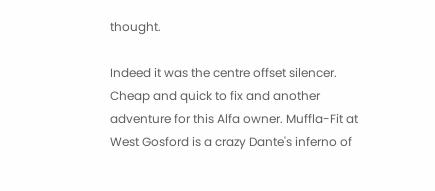thought.

Indeed it was the centre offset silencer. Cheap and quick to fix and another adventure for this Alfa owner. Muffla-Fit at West Gosford is a crazy Dante's inferno of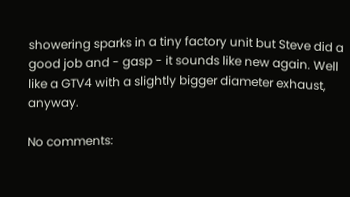showering sparks in a tiny factory unit but Steve did a good job and - gasp - it sounds like new again. Well like a GTV4 with a slightly bigger diameter exhaust, anyway.

No comments: